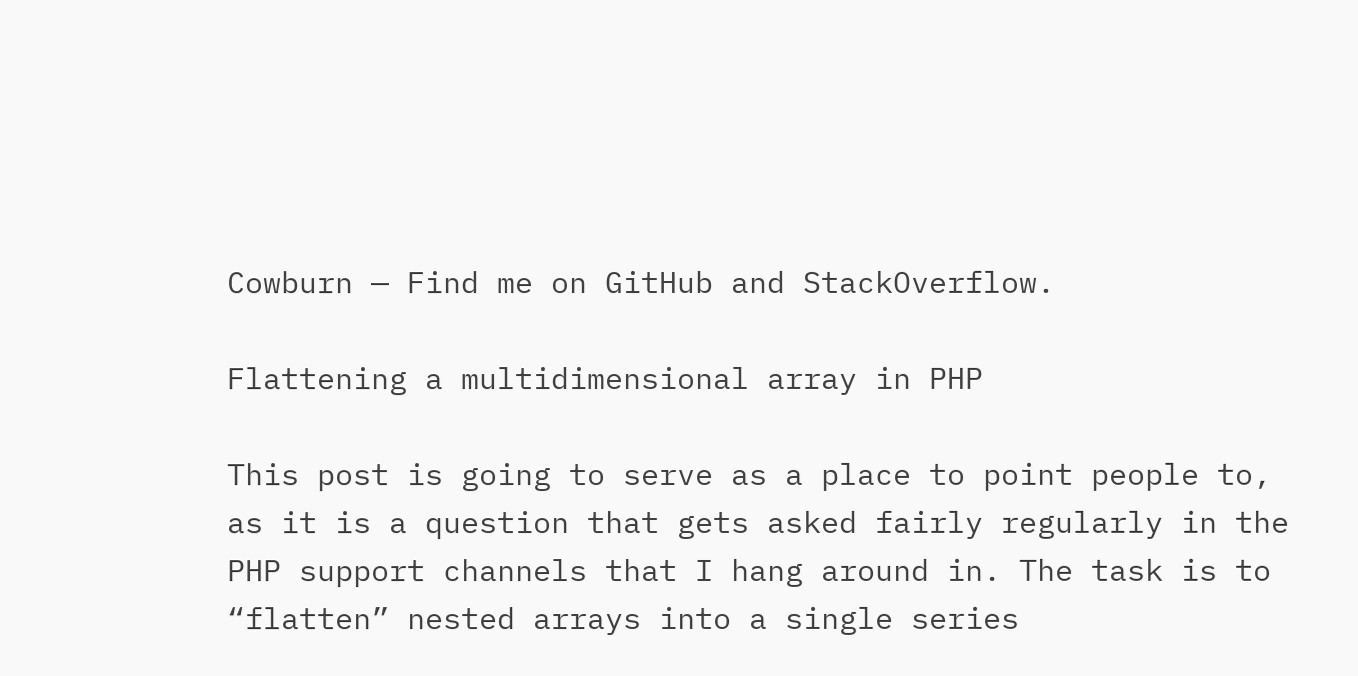Cowburn — Find me on GitHub and StackOverflow.

Flattening a multidimensional array in PHP

This post is going to serve as a place to point people to, as it is a question that gets asked fairly regularly in the PHP support channels that I hang around in. The task is to “flatten” nested arrays into a single series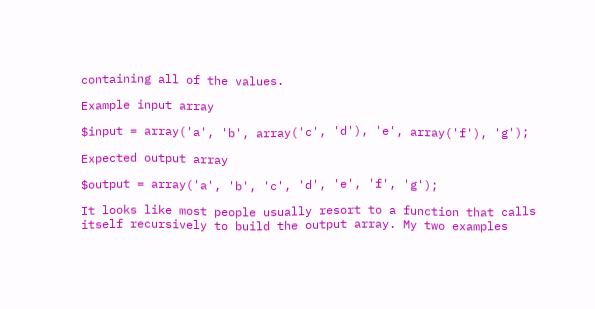containing all of the values.

Example input array

$input = array('a', 'b', array('c', 'd'), 'e', array('f'), 'g');

Expected output array

$output = array('a', 'b', 'c', 'd', 'e', 'f', 'g');

It looks like most people usually resort to a function that calls itself recursively to build the output array. My two examples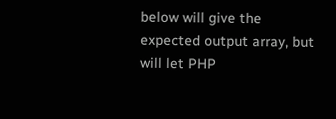below will give the expected output array, but will let PHP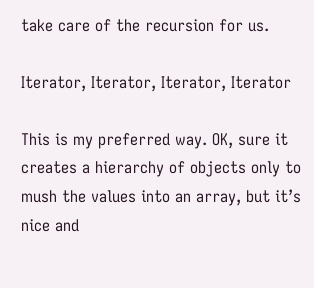take care of the recursion for us.

Iterator, Iterator, Iterator, Iterator

This is my preferred way. OK, sure it creates a hierarchy of objects only to mush the values into an array, but it’s nice and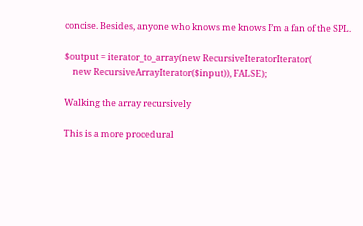concise. Besides, anyone who knows me knows I’m a fan of the SPL.

$output = iterator_to_array(new RecursiveIteratorIterator(
    new RecursiveArrayIterator($input)), FALSE);

Walking the array recursively

This is a more procedural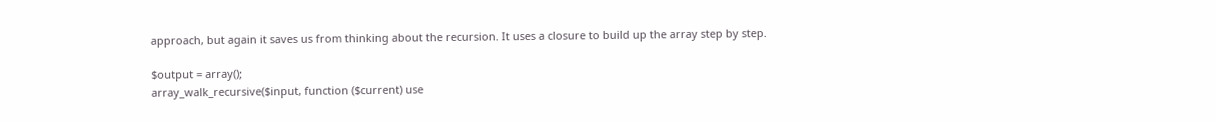approach, but again it saves us from thinking about the recursion. It uses a closure to build up the array step by step.

$output = array();
array_walk_recursive($input, function ($current) use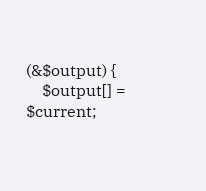(&$output) {
    $output[] = $current;